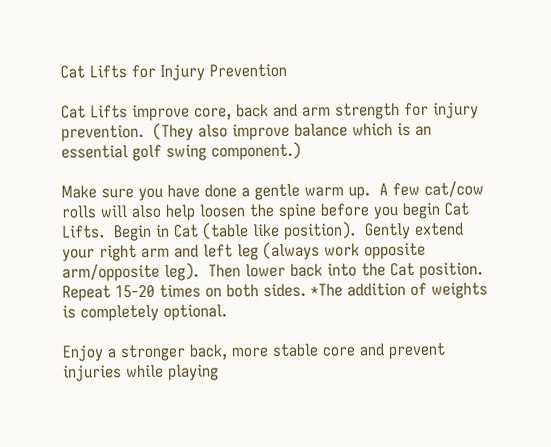Cat Lifts for Injury Prevention

Cat Lifts improve core, back and arm strength for injury prevention.  (They also improve balance which is an essential golf swing component.)

Make sure you have done a gentle warm up.  A few cat/cow rolls will also help loosen the spine before you begin Cat Lifts.  Begin in Cat (table like position).  Gently extend your right arm and left leg (always work opposite arm/opposite leg).  Then lower back into the Cat position.  Repeat 15-20 times on both sides. *The addition of weights is completely optional.

Enjoy a stronger back, more stable core and prevent injuries while playing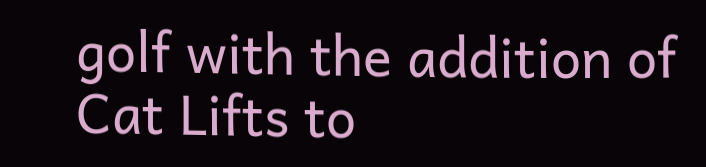golf with the addition of Cat Lifts to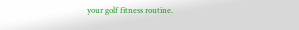your golf fitness routine.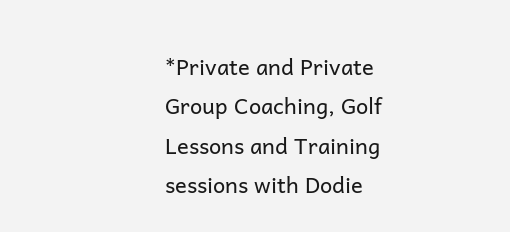*Private and Private Group Coaching, Golf Lessons and Training sessions with Dodie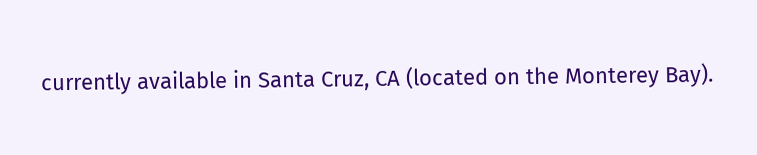currently available in Santa Cruz, CA (located on the Monterey Bay).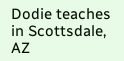Dodie teaches in Scottsdale, AZ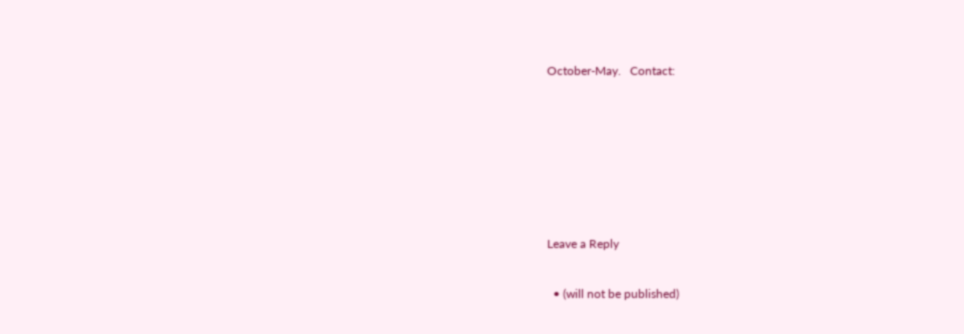October-May.   Contact:






Leave a Reply

  • (will not be published)